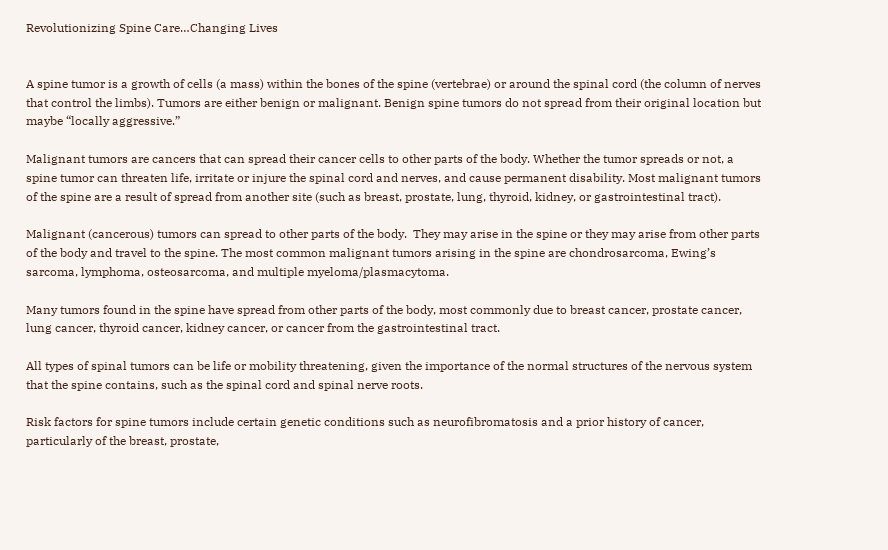Revolutionizing Spine Care…Changing Lives


A spine tumor is a growth of cells (a mass) within the bones of the spine (vertebrae) or around the spinal cord (the column of nerves that control the limbs). Tumors are either benign or malignant. Benign spine tumors do not spread from their original location but maybe “locally aggressive.”

Malignant tumors are cancers that can spread their cancer cells to other parts of the body. Whether the tumor spreads or not, a spine tumor can threaten life, irritate or injure the spinal cord and nerves, and cause permanent disability. Most malignant tumors of the spine are a result of spread from another site (such as breast, prostate, lung, thyroid, kidney, or gastrointestinal tract).

Malignant (cancerous) tumors can spread to other parts of the body.  They may arise in the spine or they may arise from other parts of the body and travel to the spine. The most common malignant tumors arising in the spine are chondrosarcoma, Ewing’s sarcoma, lymphoma, osteosarcoma, and multiple myeloma/plasmacytoma.

Many tumors found in the spine have spread from other parts of the body, most commonly due to breast cancer, prostate cancer, lung cancer, thyroid cancer, kidney cancer, or cancer from the gastrointestinal tract.

All types of spinal tumors can be life or mobility threatening, given the importance of the normal structures of the nervous system that the spine contains, such as the spinal cord and spinal nerve roots.

Risk factors for spine tumors include certain genetic conditions such as neurofibromatosis and a prior history of cancer, particularly of the breast, prostate,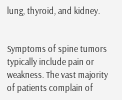lung, thyroid, and kidney.


Symptoms of spine tumors typically include pain or weakness. The vast majority of patients complain of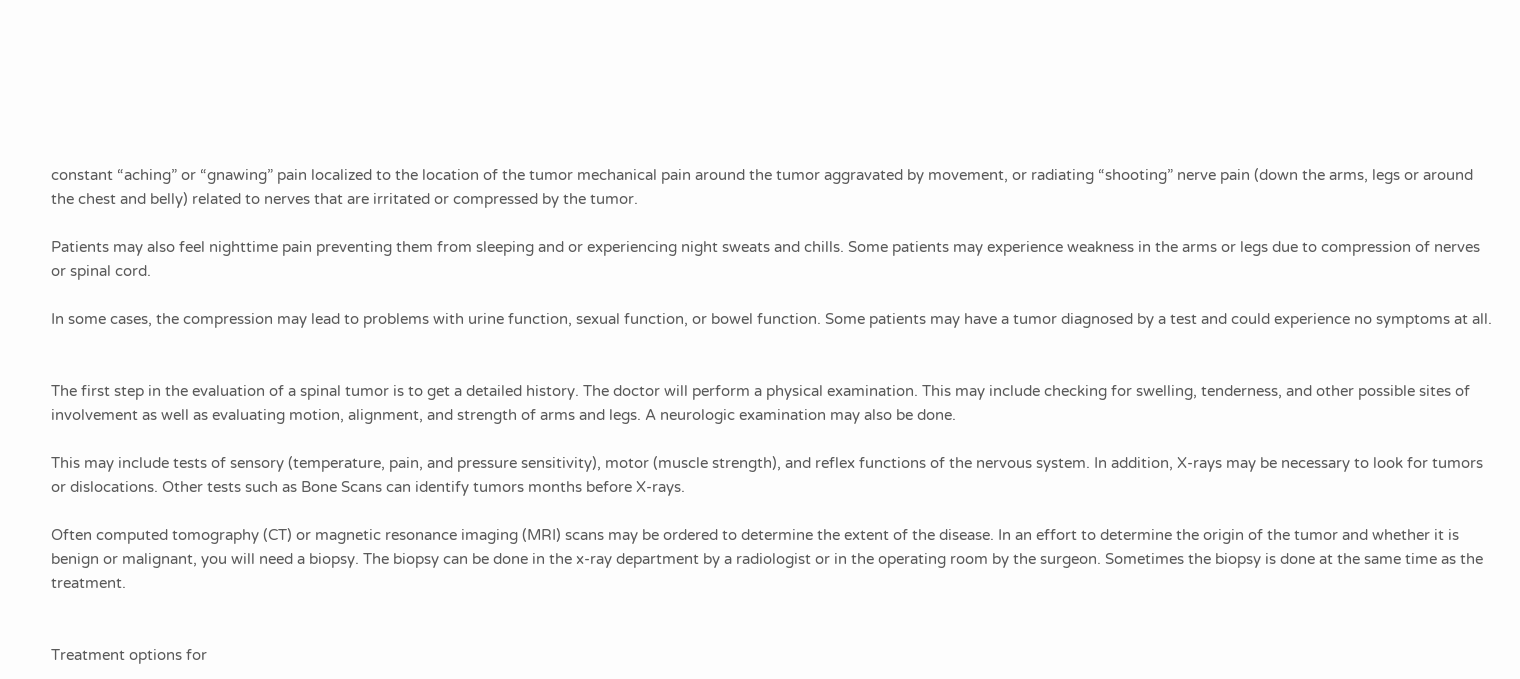constant “aching” or “gnawing” pain localized to the location of the tumor mechanical pain around the tumor aggravated by movement, or radiating “shooting” nerve pain (down the arms, legs or around the chest and belly) related to nerves that are irritated or compressed by the tumor.

Patients may also feel nighttime pain preventing them from sleeping and or experiencing night sweats and chills. Some patients may experience weakness in the arms or legs due to compression of nerves or spinal cord.

In some cases, the compression may lead to problems with urine function, sexual function, or bowel function. Some patients may have a tumor diagnosed by a test and could experience no symptoms at all.


The first step in the evaluation of a spinal tumor is to get a detailed history. The doctor will perform a physical examination. This may include checking for swelling, tenderness, and other possible sites of involvement as well as evaluating motion, alignment, and strength of arms and legs. A neurologic examination may also be done.

This may include tests of sensory (temperature, pain, and pressure sensitivity), motor (muscle strength), and reflex functions of the nervous system. In addition, X-rays may be necessary to look for tumors or dislocations. Other tests such as Bone Scans can identify tumors months before X-rays.

Often computed tomography (CT) or magnetic resonance imaging (MRI) scans may be ordered to determine the extent of the disease. In an effort to determine the origin of the tumor and whether it is benign or malignant, you will need a biopsy. The biopsy can be done in the x-ray department by a radiologist or in the operating room by the surgeon. Sometimes the biopsy is done at the same time as the treatment.


Treatment options for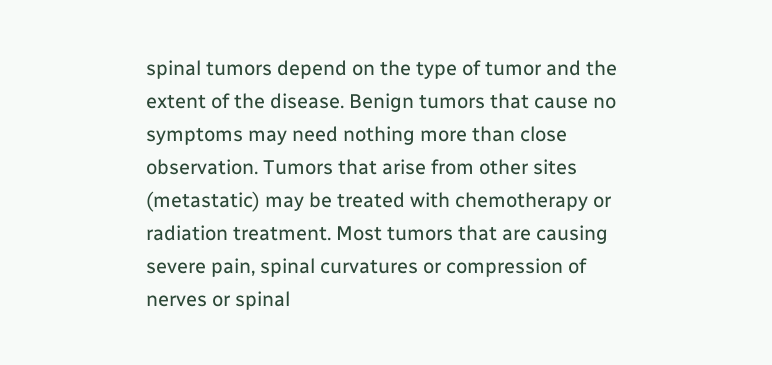spinal tumors depend on the type of tumor and the extent of the disease. Benign tumors that cause no symptoms may need nothing more than close observation. Tumors that arise from other sites (metastatic) may be treated with chemotherapy or radiation treatment. Most tumors that are causing severe pain, spinal curvatures or compression of nerves or spinal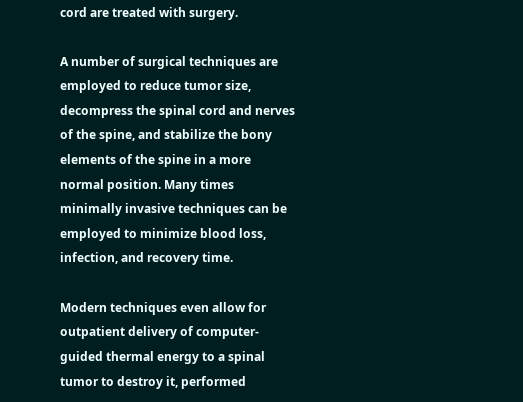cord are treated with surgery.

A number of surgical techniques are employed to reduce tumor size, decompress the spinal cord and nerves of the spine, and stabilize the bony elements of the spine in a more normal position. Many times minimally invasive techniques can be employed to minimize blood loss, infection, and recovery time.

Modern techniques even allow for outpatient delivery of computer-guided thermal energy to a spinal tumor to destroy it, performed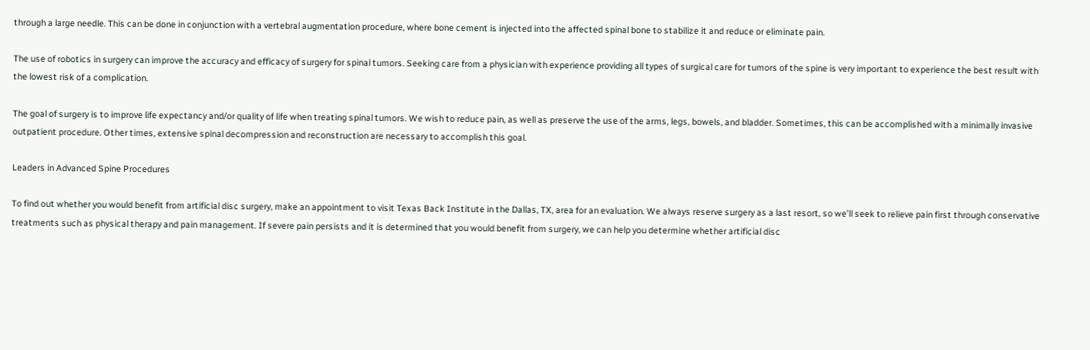through a large needle. This can be done in conjunction with a vertebral augmentation procedure, where bone cement is injected into the affected spinal bone to stabilize it and reduce or eliminate pain.

The use of robotics in surgery can improve the accuracy and efficacy of surgery for spinal tumors. Seeking care from a physician with experience providing all types of surgical care for tumors of the spine is very important to experience the best result with the lowest risk of a complication.

The goal of surgery is to improve life expectancy and/or quality of life when treating spinal tumors. We wish to reduce pain, as well as preserve the use of the arms, legs, bowels, and bladder. Sometimes, this can be accomplished with a minimally invasive outpatient procedure. Other times, extensive spinal decompression and reconstruction are necessary to accomplish this goal.

Leaders in Advanced Spine Procedures

To find out whether you would benefit from artificial disc surgery, make an appointment to visit Texas Back Institute in the Dallas, TX, area for an evaluation. We always reserve surgery as a last resort, so we’ll seek to relieve pain first through conservative treatments such as physical therapy and pain management. If severe pain persists and it is determined that you would benefit from surgery, we can help you determine whether artificial disc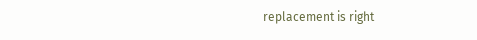replacement is right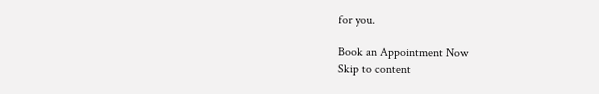for you.

Book an Appointment Now
Skip to content